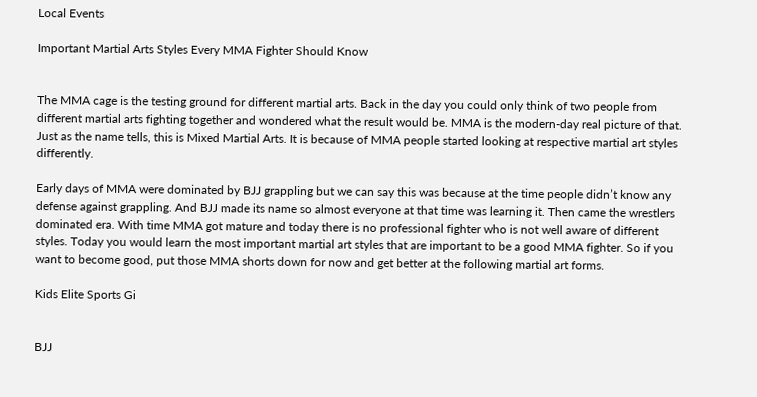Local Events

Important Martial Arts Styles Every MMA Fighter Should Know


The MMA cage is the testing ground for different martial arts. Back in the day you could only think of two people from different martial arts fighting together and wondered what the result would be. MMA is the modern-day real picture of that. Just as the name tells, this is Mixed Martial Arts. It is because of MMA people started looking at respective martial art styles differently.

Early days of MMA were dominated by BJJ grappling but we can say this was because at the time people didn’t know any defense against grappling. And BJJ made its name so almost everyone at that time was learning it. Then came the wrestlers dominated era. With time MMA got mature and today there is no professional fighter who is not well aware of different styles. Today you would learn the most important martial art styles that are important to be a good MMA fighter. So if you want to become good, put those MMA shorts down for now and get better at the following martial art forms.

Kids Elite Sports Gi


BJJ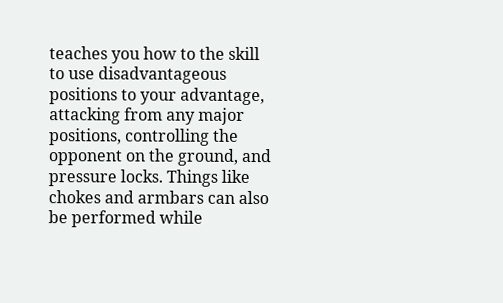teaches you how to the skill to use disadvantageous positions to your advantage, attacking from any major positions, controlling the opponent on the ground, and pressure locks. Things like chokes and armbars can also be performed while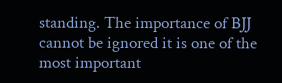standing. The importance of BJJ cannot be ignored it is one of the most important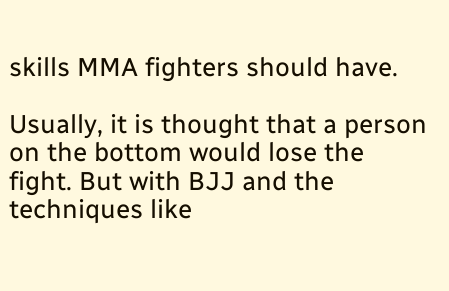skills MMA fighters should have.

Usually, it is thought that a person on the bottom would lose the fight. But with BJJ and the techniques like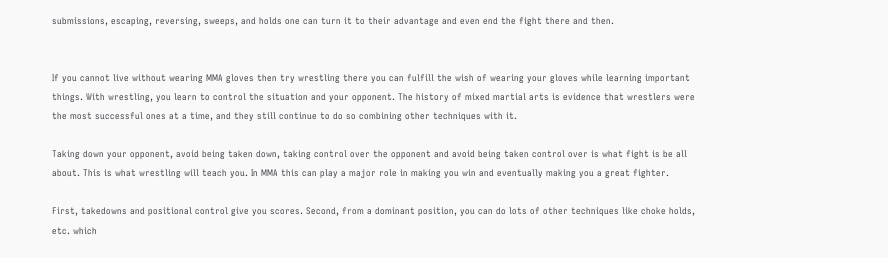submissions, escaping, reversing, sweeps, and holds one can turn it to their advantage and even end the fight there and then.


If you cannot live without wearing MMA gloves then try wrestling there you can fulfill the wish of wearing your gloves while learning important things. With wrestling, you learn to control the situation and your opponent. The history of mixed martial arts is evidence that wrestlers were the most successful ones at a time, and they still continue to do so combining other techniques with it.

Taking down your opponent, avoid being taken down, taking control over the opponent and avoid being taken control over is what fight is be all about. This is what wrestling will teach you. In MMA this can play a major role in making you win and eventually making you a great fighter.

First, takedowns and positional control give you scores. Second, from a dominant position, you can do lots of other techniques like choke holds, etc. which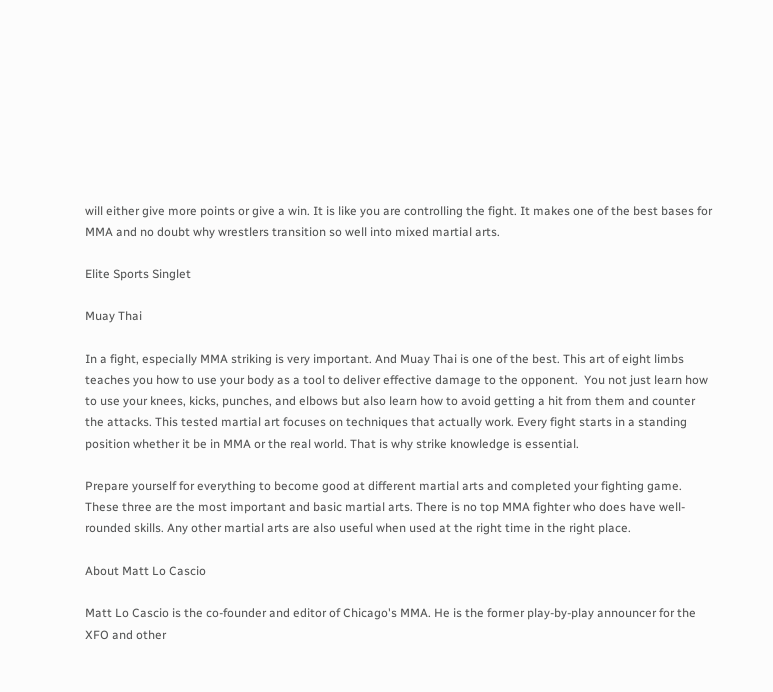will either give more points or give a win. It is like you are controlling the fight. It makes one of the best bases for MMA and no doubt why wrestlers transition so well into mixed martial arts.

Elite Sports Singlet

Muay Thai

In a fight, especially MMA striking is very important. And Muay Thai is one of the best. This art of eight limbs teaches you how to use your body as a tool to deliver effective damage to the opponent.  You not just learn how to use your knees, kicks, punches, and elbows but also learn how to avoid getting a hit from them and counter the attacks. This tested martial art focuses on techniques that actually work. Every fight starts in a standing position whether it be in MMA or the real world. That is why strike knowledge is essential.

Prepare yourself for everything to become good at different martial arts and completed your fighting game. These three are the most important and basic martial arts. There is no top MMA fighter who does have well-rounded skills. Any other martial arts are also useful when used at the right time in the right place.

About Matt Lo Cascio

Matt Lo Cascio is the co-founder and editor of Chicago's MMA. He is the former play-by-play announcer for the XFO and other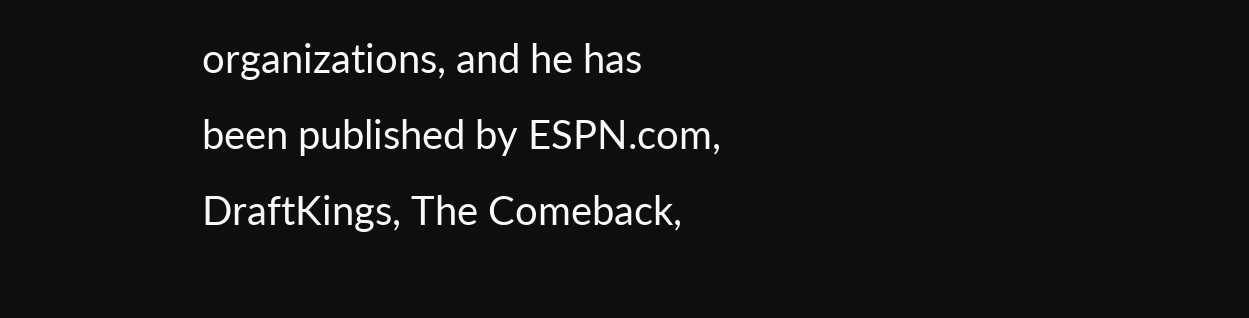organizations, and he has been published by ESPN.com, DraftKings, The Comeback,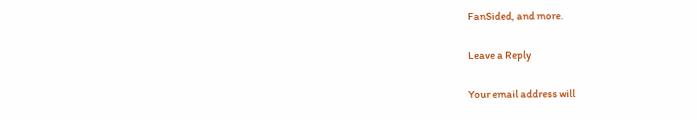FanSided, and more.

Leave a Reply

Your email address will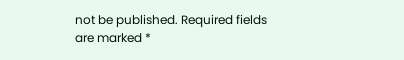not be published. Required fields are marked *